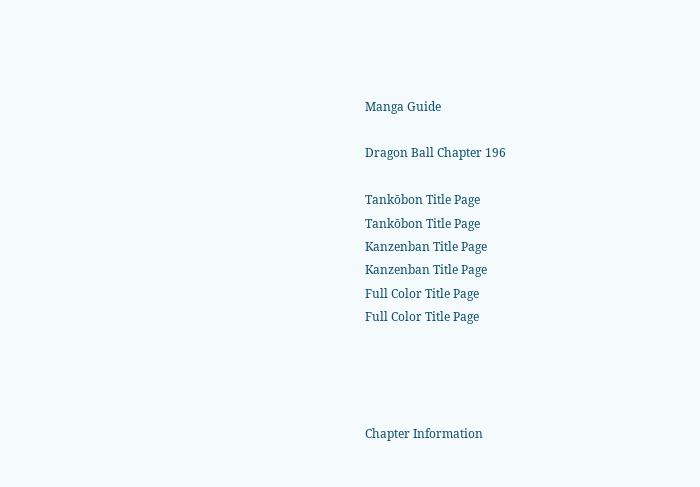Manga Guide

Dragon Ball Chapter 196

Tankōbon Title Page
Tankōbon Title Page
Kanzenban Title Page
Kanzenban Title Page
Full Color Title Page
Full Color Title Page




Chapter Information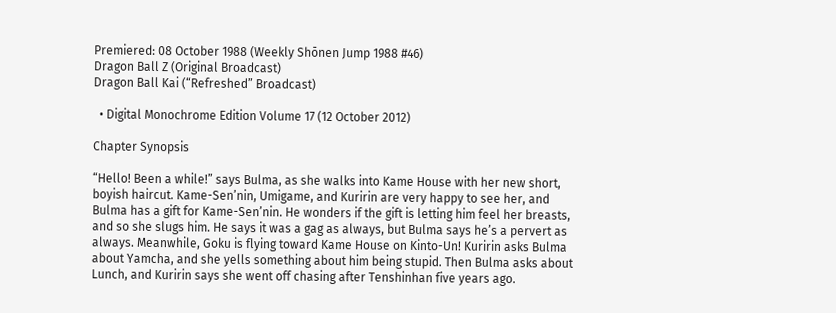Premiered: 08 October 1988 (Weekly Shōnen Jump 1988 #46)
Dragon Ball Z (Original Broadcast)
Dragon Ball Kai (“Refreshed” Broadcast)

  • Digital Monochrome Edition Volume 17 (12 October 2012)

Chapter Synopsis

“Hello! Been a while!” says Bulma, as she walks into Kame House with her new short, boyish haircut. Kame-Sen’nin, Umigame, and Kuririn are very happy to see her, and Bulma has a gift for Kame-Sen’nin. He wonders if the gift is letting him feel her breasts, and so she slugs him. He says it was a gag as always, but Bulma says he’s a pervert as always. Meanwhile, Goku is flying toward Kame House on Kinto-Un! Kuririn asks Bulma about Yamcha, and she yells something about him being stupid. Then Bulma asks about Lunch, and Kuririn says she went off chasing after Tenshinhan five years ago.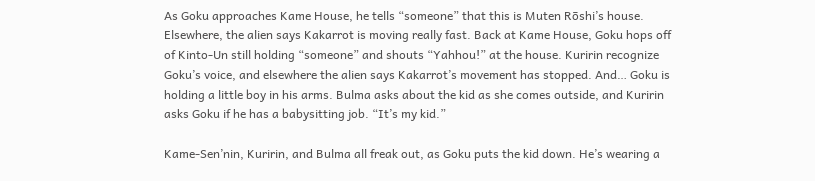As Goku approaches Kame House, he tells “someone” that this is Muten Rōshi’s house. Elsewhere, the alien says Kakarrot is moving really fast. Back at Kame House, Goku hops off of Kinto-Un still holding “someone” and shouts “Yahhou!” at the house. Kuririn recognize Goku’s voice, and elsewhere the alien says Kakarrot’s movement has stopped. And… Goku is holding a little boy in his arms. Bulma asks about the kid as she comes outside, and Kuririn asks Goku if he has a babysitting job. “It’s my kid.”

Kame-Sen’nin, Kuririn, and Bulma all freak out, as Goku puts the kid down. He’s wearing a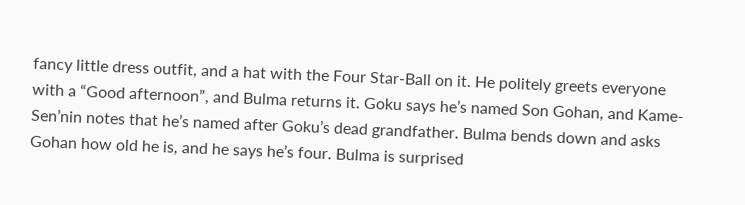fancy little dress outfit, and a hat with the Four Star-Ball on it. He politely greets everyone with a “Good afternoon”, and Bulma returns it. Goku says he’s named Son Gohan, and Kame-Sen’nin notes that he’s named after Goku’s dead grandfather. Bulma bends down and asks Gohan how old he is, and he says he’s four. Bulma is surprised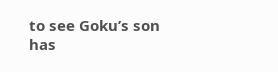to see Goku’s son has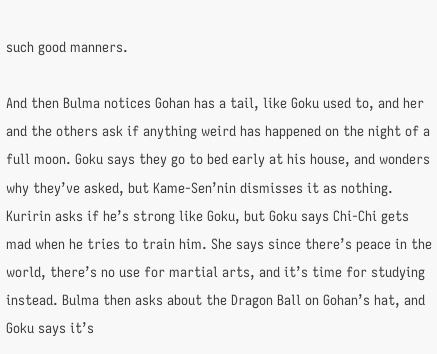such good manners.

And then Bulma notices Gohan has a tail, like Goku used to, and her and the others ask if anything weird has happened on the night of a full moon. Goku says they go to bed early at his house, and wonders why they’ve asked, but Kame-Sen’nin dismisses it as nothing. Kuririn asks if he’s strong like Goku, but Goku says Chi-Chi gets mad when he tries to train him. She says since there’s peace in the world, there’s no use for martial arts, and it’s time for studying instead. Bulma then asks about the Dragon Ball on Gohan’s hat, and Goku says it’s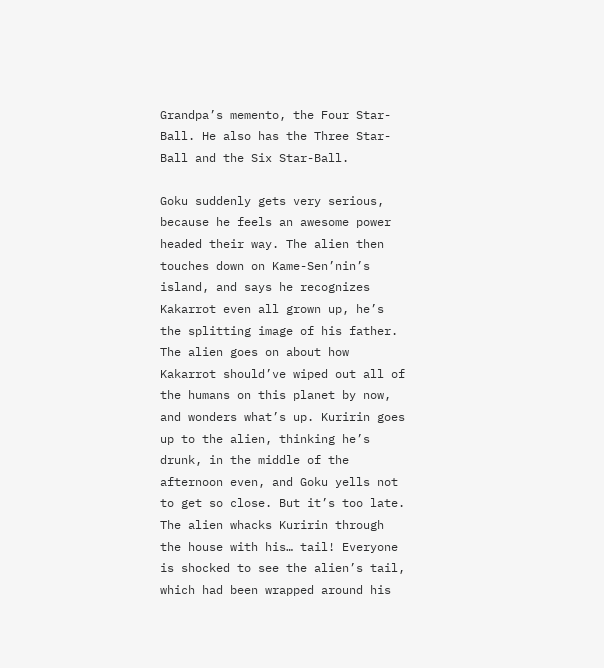Grandpa’s memento, the Four Star-Ball. He also has the Three Star-Ball and the Six Star-Ball.

Goku suddenly gets very serious, because he feels an awesome power headed their way. The alien then touches down on Kame-Sen’nin’s island, and says he recognizes Kakarrot even all grown up, he’s the splitting image of his father. The alien goes on about how Kakarrot should’ve wiped out all of the humans on this planet by now, and wonders what’s up. Kuririn goes up to the alien, thinking he’s drunk, in the middle of the afternoon even, and Goku yells not to get so close. But it’s too late. The alien whacks Kuririn through the house with his… tail! Everyone is shocked to see the alien’s tail, which had been wrapped around his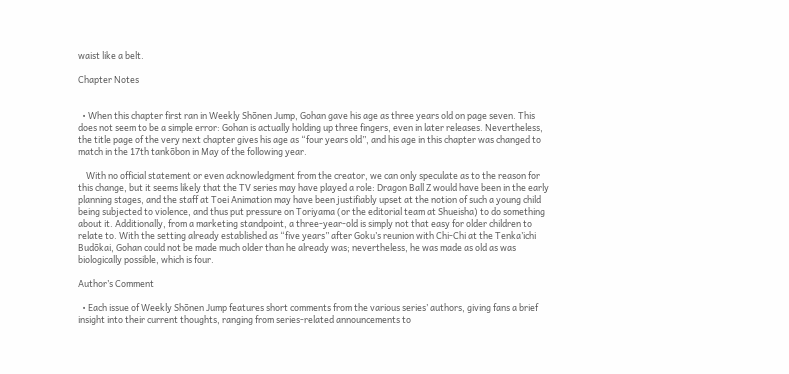waist like a belt.

Chapter Notes


  • When this chapter first ran in Weekly Shōnen Jump, Gohan gave his age as three years old on page seven. This does not seem to be a simple error: Gohan is actually holding up three fingers, even in later releases. Nevertheless, the title page of the very next chapter gives his age as “four years old”, and his age in this chapter was changed to match in the 17th tankōbon in May of the following year.

    With no official statement or even acknowledgment from the creator, we can only speculate as to the reason for this change, but it seems likely that the TV series may have played a role: Dragon Ball Z would have been in the early planning stages, and the staff at Toei Animation may have been justifiably upset at the notion of such a young child being subjected to violence, and thus put pressure on Toriyama (or the editorial team at Shueisha) to do something about it. Additionally, from a marketing standpoint, a three-year-old is simply not that easy for older children to relate to. With the setting already established as “five years” after Goku’s reunion with Chi-Chi at the Tenka’ichi Budōkai, Gohan could not be made much older than he already was; nevertheless, he was made as old as was biologically possible, which is four.

Author’s Comment

  • Each issue of Weekly Shōnen Jump features short comments from the various series’ authors, giving fans a brief insight into their current thoughts, ranging from series-related announcements to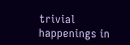trivial happenings in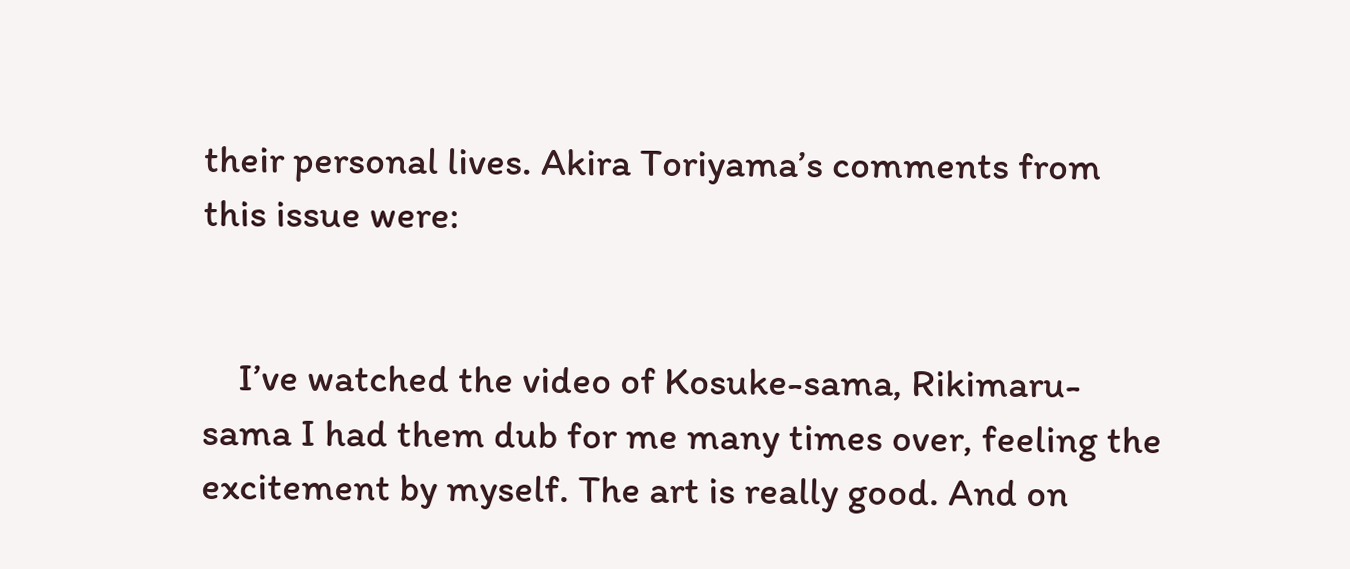their personal lives. Akira Toriyama’s comments from this issue were:


    I’ve watched the video of Kosuke-sama, Rikimaru-sama I had them dub for me many times over, feeling the excitement by myself. The art is really good. And on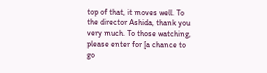top of that, it moves well. To the director Ashida, thank you very much. To those watching, please enter for [a chance to go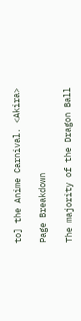to] the Anime Carnival. <Akira>

Page Breakdown

The majority of the Dragon Ball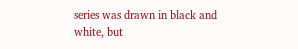series was drawn in black and white, but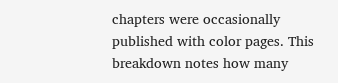chapters were occasionally published with color pages. This breakdown notes how many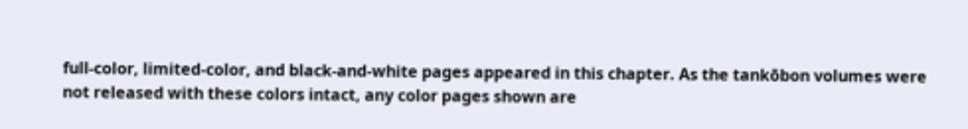full-color, limited-color, and black-and-white pages appeared in this chapter. As the tankōbon volumes were not released with these colors intact, any color pages shown are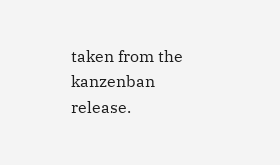taken from the kanzenban release.